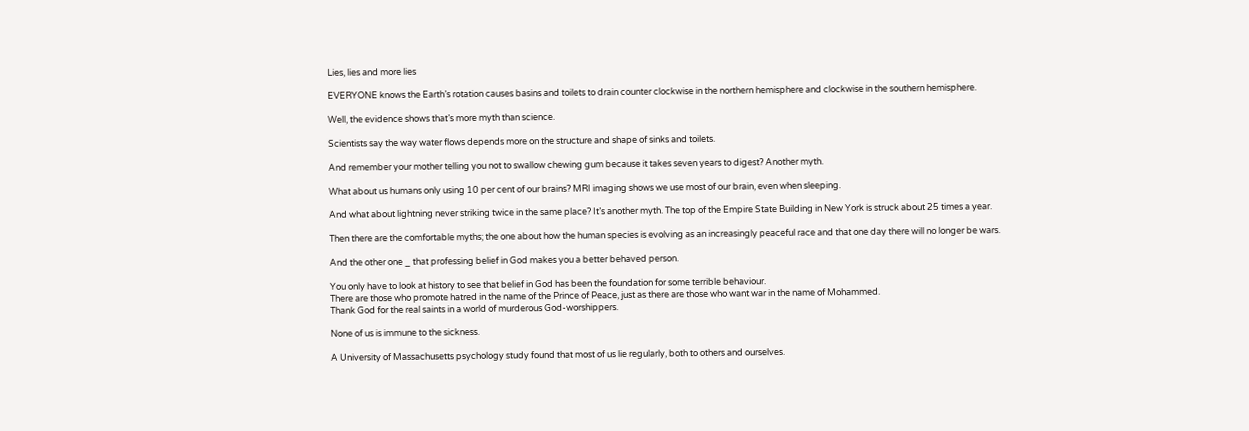Lies, lies and more lies

EVERYONE knows the Earth’s rotation causes basins and toilets to drain counter clockwise in the northern hemisphere and clockwise in the southern hemisphere.

Well, the evidence shows that’s more myth than science.

Scientists say the way water flows depends more on the structure and shape of sinks and toilets.

And remember your mother telling you not to swallow chewing gum because it takes seven years to digest? Another myth.

What about us humans only using 10 per cent of our brains? MRI imaging shows we use most of our brain, even when sleeping.

And what about lightning never striking twice in the same place? It’s another myth. The top of the Empire State Building in New York is struck about 25 times a year.

Then there are the comfortable myths; the one about how the human species is evolving as an increasingly peaceful race and that one day there will no longer be wars.

And the other one _ that professing belief in God makes you a better behaved person.

You only have to look at history to see that belief in God has been the foundation for some terrible behaviour.
There are those who promote hatred in the name of the Prince of Peace, just as there are those who want war in the name of Mohammed.
Thank God for the real saints in a world of murderous God-worshippers.

None of us is immune to the sickness.

A University of Massachusetts psychology study found that most of us lie regularly, both to others and ourselves.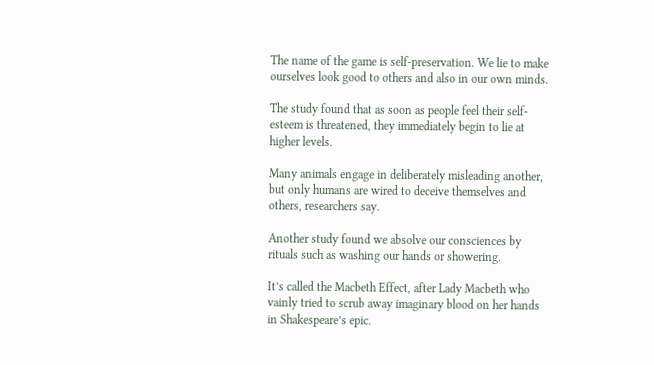The name of the game is self-preservation. We lie to make ourselves look good to others and also in our own minds.

The study found that as soon as people feel their self-esteem is threatened, they immediately begin to lie at higher levels.

Many animals engage in deliberately misleading another, but only humans are wired to deceive themselves and others, researchers say.

Another study found we absolve our consciences by rituals such as washing our hands or showering.

It’s called the Macbeth Effect, after Lady Macbeth who vainly tried to scrub away imaginary blood on her hands in Shakespeare’s epic.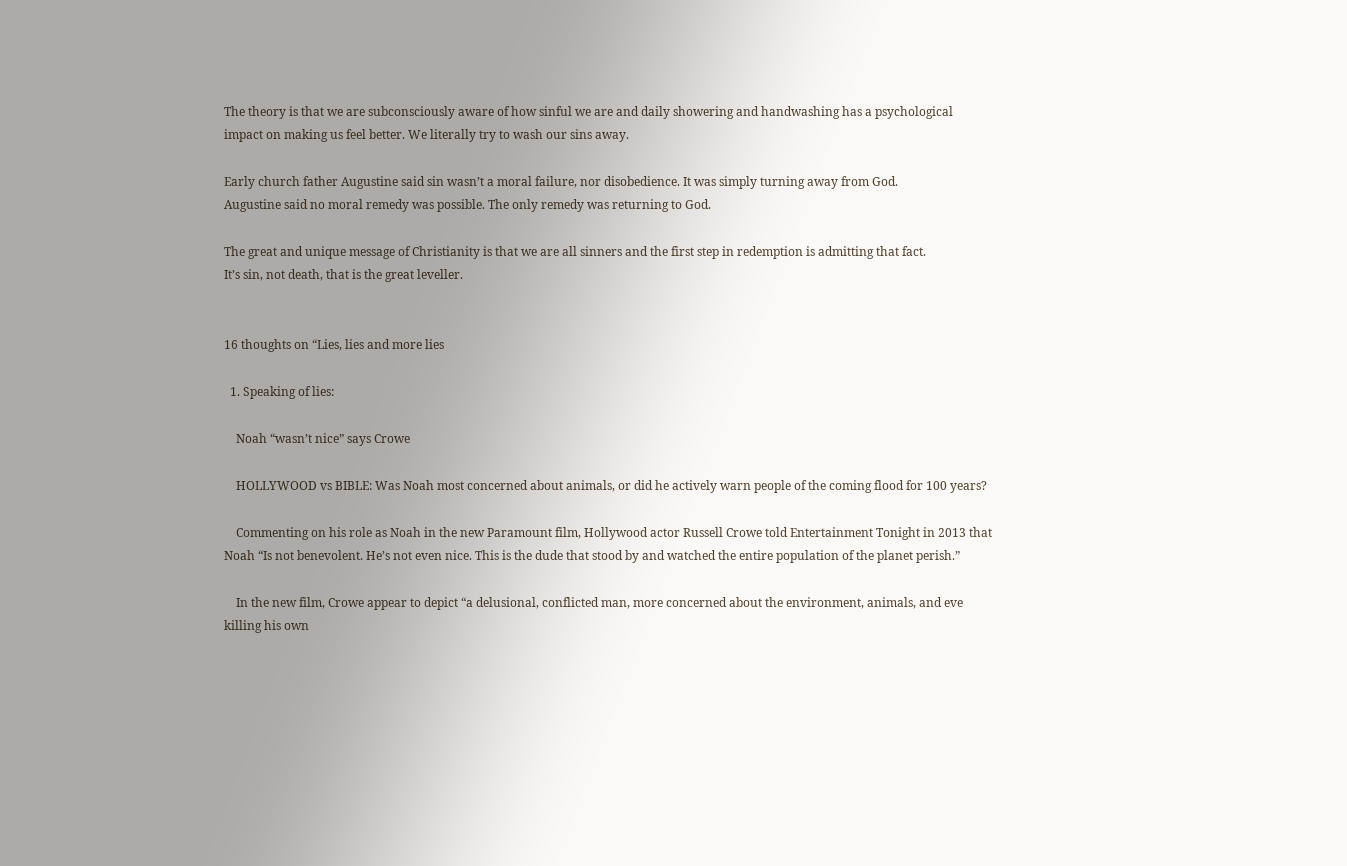The theory is that we are subconsciously aware of how sinful we are and daily showering and handwashing has a psychological impact on making us feel better. We literally try to wash our sins away.

Early church father Augustine said sin wasn’t a moral failure, nor disobedience. It was simply turning away from God.
Augustine said no moral remedy was possible. The only remedy was returning to God.

The great and unique message of Christianity is that we are all sinners and the first step in redemption is admitting that fact.
It’s sin, not death, that is the great leveller.


16 thoughts on “Lies, lies and more lies

  1. Speaking of lies:

    Noah “wasn’t nice” says Crowe

    HOLLYWOOD vs BIBLE: Was Noah most concerned about animals, or did he actively warn people of the coming flood for 100 years?

    Commenting on his role as Noah in the new Paramount film, Hollywood actor Russell Crowe told Entertainment Tonight in 2013 that Noah “Is not benevolent. He’s not even nice. This is the dude that stood by and watched the entire population of the planet perish.”

    In the new film, Crowe appear to depict “a delusional, conflicted man, more concerned about the environment, animals, and eve killing his own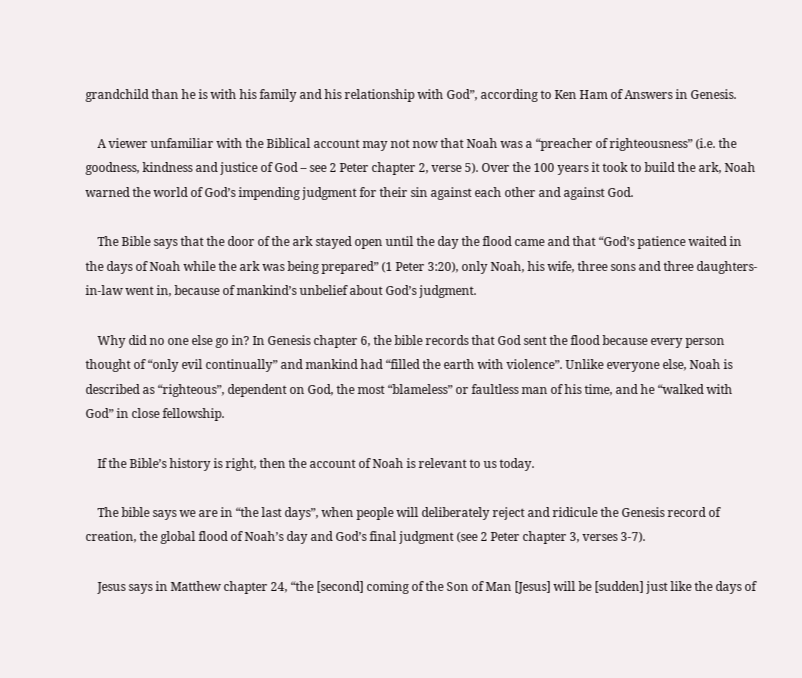grandchild than he is with his family and his relationship with God”, according to Ken Ham of Answers in Genesis.

    A viewer unfamiliar with the Biblical account may not now that Noah was a “preacher of righteousness” (i.e. the goodness, kindness and justice of God – see 2 Peter chapter 2, verse 5). Over the 100 years it took to build the ark, Noah warned the world of God’s impending judgment for their sin against each other and against God.

    The Bible says that the door of the ark stayed open until the day the flood came and that “God’s patience waited in the days of Noah while the ark was being prepared” (1 Peter 3:20), only Noah, his wife, three sons and three daughters-in-law went in, because of mankind’s unbelief about God’s judgment.

    Why did no one else go in? In Genesis chapter 6, the bible records that God sent the flood because every person thought of “only evil continually” and mankind had “filled the earth with violence”. Unlike everyone else, Noah is described as “righteous”, dependent on God, the most “blameless” or faultless man of his time, and he “walked with God” in close fellowship.

    If the Bible’s history is right, then the account of Noah is relevant to us today.

    The bible says we are in “the last days”, when people will deliberately reject and ridicule the Genesis record of creation, the global flood of Noah’s day and God’s final judgment (see 2 Peter chapter 3, verses 3-7).

    Jesus says in Matthew chapter 24, “the [second] coming of the Son of Man [Jesus] will be [sudden] just like the days of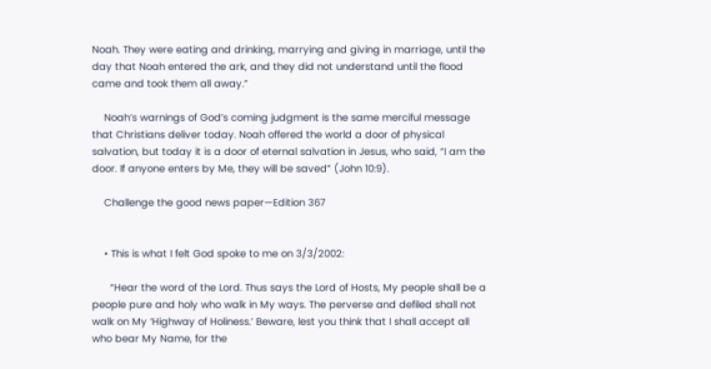Noah. They were eating and drinking, marrying and giving in marriage, until the day that Noah entered the ark, and they did not understand until the flood came and took them all away.”

    Noah’s warnings of God’s coming judgment is the same merciful message that Christians deliver today. Noah offered the world a door of physical salvation, but today it is a door of eternal salvation in Jesus, who said, “I am the door. If anyone enters by Me, they will be saved” (John 10:9).

    Challenge the good news paper—Edition 367


    • This is what I felt God spoke to me on 3/3/2002:

      “Hear the word of the Lord. Thus says the Lord of Hosts, My people shall be a people pure and holy who walk in My ways. The perverse and defiled shall not walk on My ‘Highway of Holiness.’ Beware, lest you think that I shall accept all who bear My Name, for the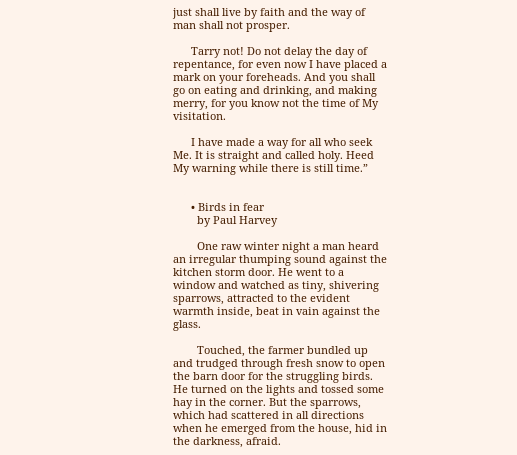just shall live by faith and the way of man shall not prosper.

      Tarry not! Do not delay the day of repentance, for even now I have placed a mark on your foreheads. And you shall go on eating and drinking, and making merry, for you know not the time of My visitation.

      I have made a way for all who seek Me. It is straight and called holy. Heed My warning while there is still time.”


      • Birds in fear
        by Paul Harvey

        One raw winter night a man heard an irregular thumping sound against the kitchen storm door. He went to a window and watched as tiny, shivering sparrows, attracted to the evident warmth inside, beat in vain against the glass.

        Touched, the farmer bundled up and trudged through fresh snow to open the barn door for the struggling birds. He turned on the lights and tossed some hay in the corner. But the sparrows, which had scattered in all directions when he emerged from the house, hid in the darkness, afraid.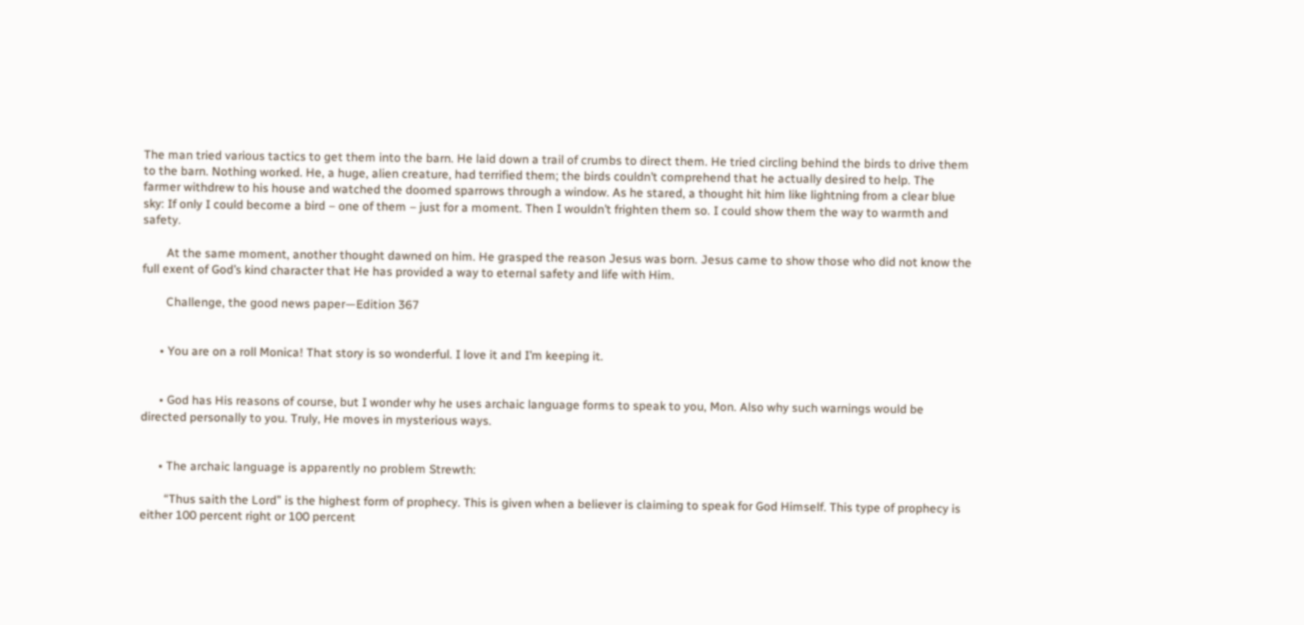The man tried various tactics to get them into the barn. He laid down a trail of crumbs to direct them. He tried circling behind the birds to drive them to the barn. Nothing worked. He, a huge, alien creature, had terrified them; the birds couldn’t comprehend that he actually desired to help. The farmer withdrew to his house and watched the doomed sparrows through a window. As he stared, a thought hit him like lightning from a clear blue sky: If only I could become a bird – one of them – just for a moment. Then I wouldn’t frighten them so. I could show them the way to warmth and safety.

        At the same moment, another thought dawned on him. He grasped the reason Jesus was born. Jesus came to show those who did not know the full exent of God’s kind character that He has provided a way to eternal safety and life with Him.

        Challenge, the good news paper—Edition 367


      • You are on a roll Monica! That story is so wonderful. I love it and I’m keeping it.


      • God has His reasons of course, but I wonder why he uses archaic language forms to speak to you, Mon. Also why such warnings would be directed personally to you. Truly, He moves in mysterious ways.


      • The archaic language is apparently no problem Strewth:

        “Thus saith the Lord” is the highest form of prophecy. This is given when a believer is claiming to speak for God Himself. This type of prophecy is either 100 percent right or 100 percent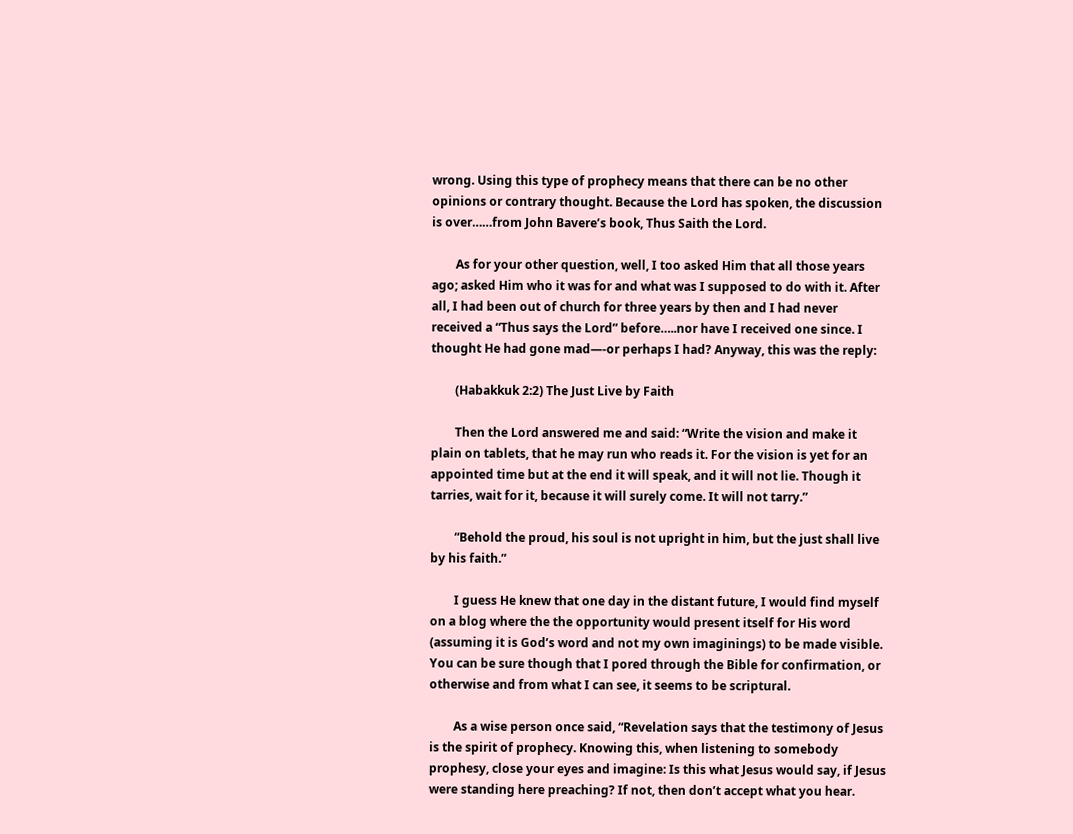wrong. Using this type of prophecy means that there can be no other opinions or contrary thought. Because the Lord has spoken, the discussion is over……from John Bavere’s book, Thus Saith the Lord.

        As for your other question, well, I too asked Him that all those years ago; asked Him who it was for and what was I supposed to do with it. After all, I had been out of church for three years by then and I had never received a “Thus says the Lord” before…..nor have I received one since. I thought He had gone mad—-or perhaps I had? Anyway, this was the reply:

        (Habakkuk 2:2) The Just Live by Faith

        Then the Lord answered me and said: “Write the vision and make it plain on tablets, that he may run who reads it. For the vision is yet for an appointed time but at the end it will speak, and it will not lie. Though it tarries, wait for it, because it will surely come. It will not tarry.”

        “Behold the proud, his soul is not upright in him, but the just shall live by his faith.”

        I guess He knew that one day in the distant future, I would find myself on a blog where the the opportunity would present itself for His word (assuming it is God’s word and not my own imaginings) to be made visible. You can be sure though that I pored through the Bible for confirmation, or otherwise and from what I can see, it seems to be scriptural.

        As a wise person once said, “Revelation says that the testimony of Jesus is the spirit of prophecy. Knowing this, when listening to somebody prophesy, close your eyes and imagine: Is this what Jesus would say, if Jesus were standing here preaching? If not, then don’t accept what you hear.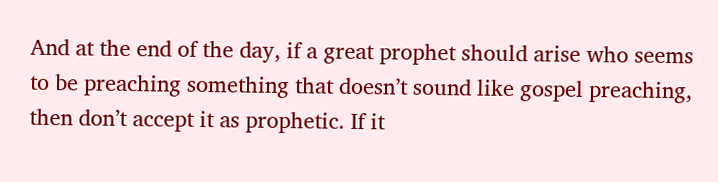And at the end of the day, if a great prophet should arise who seems to be preaching something that doesn’t sound like gospel preaching, then don’t accept it as prophetic. If it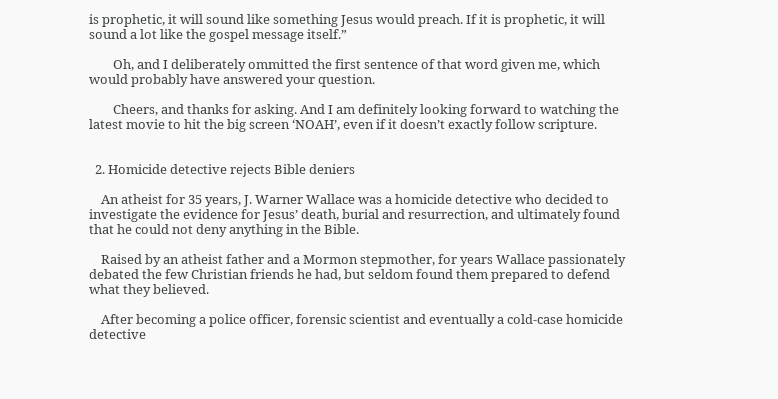is prophetic, it will sound like something Jesus would preach. If it is prophetic, it will sound a lot like the gospel message itself.”

        Oh, and I deliberately ommitted the first sentence of that word given me, which would probably have answered your question.

        Cheers, and thanks for asking. And I am definitely looking forward to watching the latest movie to hit the big screen ‘NOAH’, even if it doesn’t exactly follow scripture.


  2. Homicide detective rejects Bible deniers

    An atheist for 35 years, J. Warner Wallace was a homicide detective who decided to investigate the evidence for Jesus’ death, burial and resurrection, and ultimately found that he could not deny anything in the Bible.

    Raised by an atheist father and a Mormon stepmother, for years Wallace passionately debated the few Christian friends he had, but seldom found them prepared to defend what they believed.

    After becoming a police officer, forensic scientist and eventually a cold-case homicide detective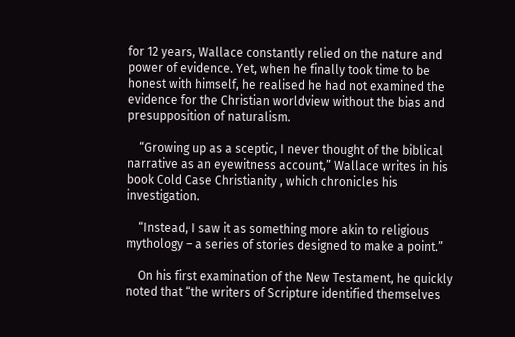for 12 years, Wallace constantly relied on the nature and power of evidence. Yet, when he finally took time to be honest with himself, he realised he had not examined the evidence for the Christian worldview without the bias and presupposition of naturalism.

    “Growing up as a sceptic, I never thought of the biblical narrative as an eyewitness account,” Wallace writes in his book Cold Case Christianity , which chronicles his investigation.

    “Instead, I saw it as something more akin to religious mythology – a series of stories designed to make a point.”

    On his first examination of the New Testament, he quickly noted that “the writers of Scripture identified themselves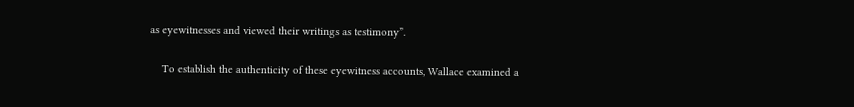as eyewitnesses and viewed their writings as testimony”.

    To establish the authenticity of these eyewitness accounts, Wallace examined a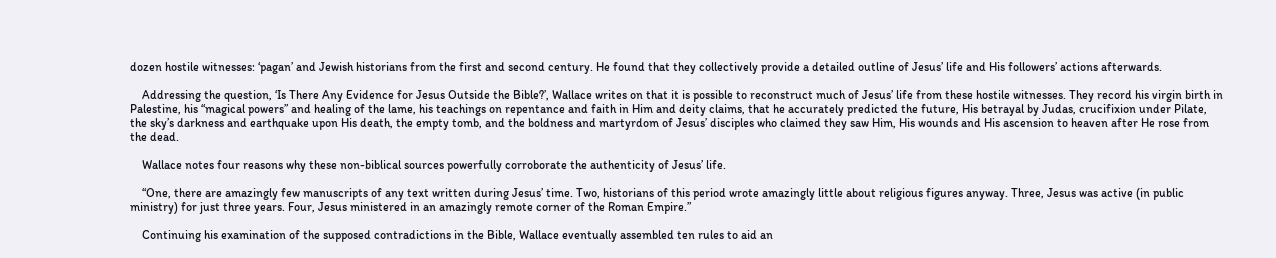dozen hostile witnesses: ‘pagan’ and Jewish historians from the first and second century. He found that they collectively provide a detailed outline of Jesus’ life and His followers’ actions afterwards.

    Addressing the question, ‘Is There Any Evidence for Jesus Outside the Bible?’, Wallace writes on that it is possible to reconstruct much of Jesus’ life from these hostile witnesses. They record his virgin birth in Palestine, his “magical powers” and healing of the lame, his teachings on repentance and faith in Him and deity claims, that he accurately predicted the future, His betrayal by Judas, crucifixion under Pilate, the sky’s darkness and earthquake upon His death, the empty tomb, and the boldness and martyrdom of Jesus’ disciples who claimed they saw Him, His wounds and His ascension to heaven after He rose from the dead.

    Wallace notes four reasons why these non-biblical sources powerfully corroborate the authenticity of Jesus’ life.

    “One, there are amazingly few manuscripts of any text written during Jesus’ time. Two, historians of this period wrote amazingly little about religious figures anyway. Three, Jesus was active (in public ministry) for just three years. Four, Jesus ministered in an amazingly remote corner of the Roman Empire.”

    Continuing his examination of the supposed contradictions in the Bible, Wallace eventually assembled ten rules to aid an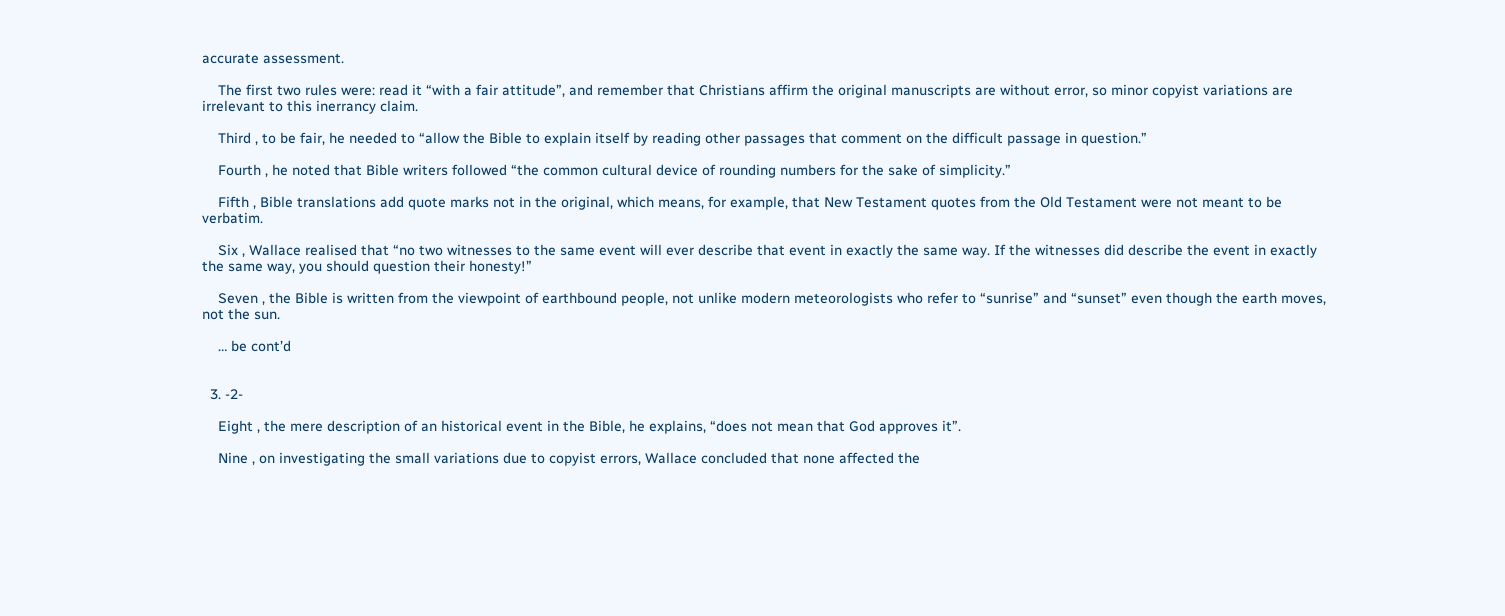accurate assessment.

    The first two rules were: read it “with a fair attitude”, and remember that Christians affirm the original manuscripts are without error, so minor copyist variations are irrelevant to this inerrancy claim.

    Third , to be fair, he needed to “allow the Bible to explain itself by reading other passages that comment on the difficult passage in question.”

    Fourth , he noted that Bible writers followed “the common cultural device of rounding numbers for the sake of simplicity.”

    Fifth , Bible translations add quote marks not in the original, which means, for example, that New Testament quotes from the Old Testament were not meant to be verbatim.

    Six , Wallace realised that “no two witnesses to the same event will ever describe that event in exactly the same way. If the witnesses did describe the event in exactly the same way, you should question their honesty!”

    Seven , the Bible is written from the viewpoint of earthbound people, not unlike modern meteorologists who refer to “sunrise” and “sunset” even though the earth moves, not the sun.

    … be cont’d


  3. -2-

    Eight , the mere description of an historical event in the Bible, he explains, “does not mean that God approves it”.

    Nine , on investigating the small variations due to copyist errors, Wallace concluded that none affected the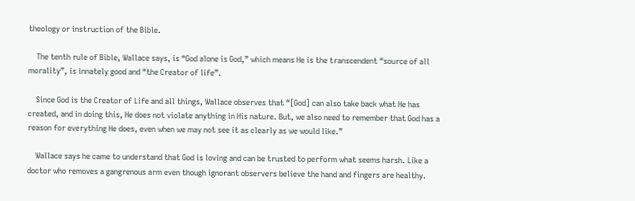theology or instruction of the Bible.

    The tenth rule of Bible, Wallace says, is “God alone is God,” which means He is the transcendent “source of all morality”, is innately good and “the Creator of life”.

    Since God is the Creator of Life and all things, Wallace observes that “[God] can also take back what He has created, and in doing this, He does not violate anything in His nature. But, we also need to remember that God has a reason for everything He does, even when we may not see it as clearly as we would like.”

    Wallace says he came to understand that God is loving and can be trusted to perform what seems harsh. Like a doctor who removes a gangrenous arm even though ignorant observers believe the hand and fingers are healthy.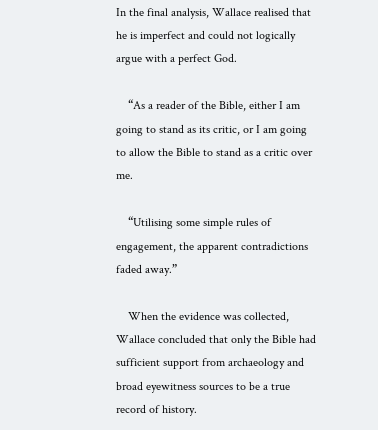In the final analysis, Wallace realised that he is imperfect and could not logically argue with a perfect God.

    “As a reader of the Bible, either I am going to stand as its critic, or I am going to allow the Bible to stand as a critic over me.

    “Utilising some simple rules of engagement, the apparent contradictions faded away.”

    When the evidence was collected, Wallace concluded that only the Bible had sufficient support from archaeology and broad eyewitness sources to be a true record of history.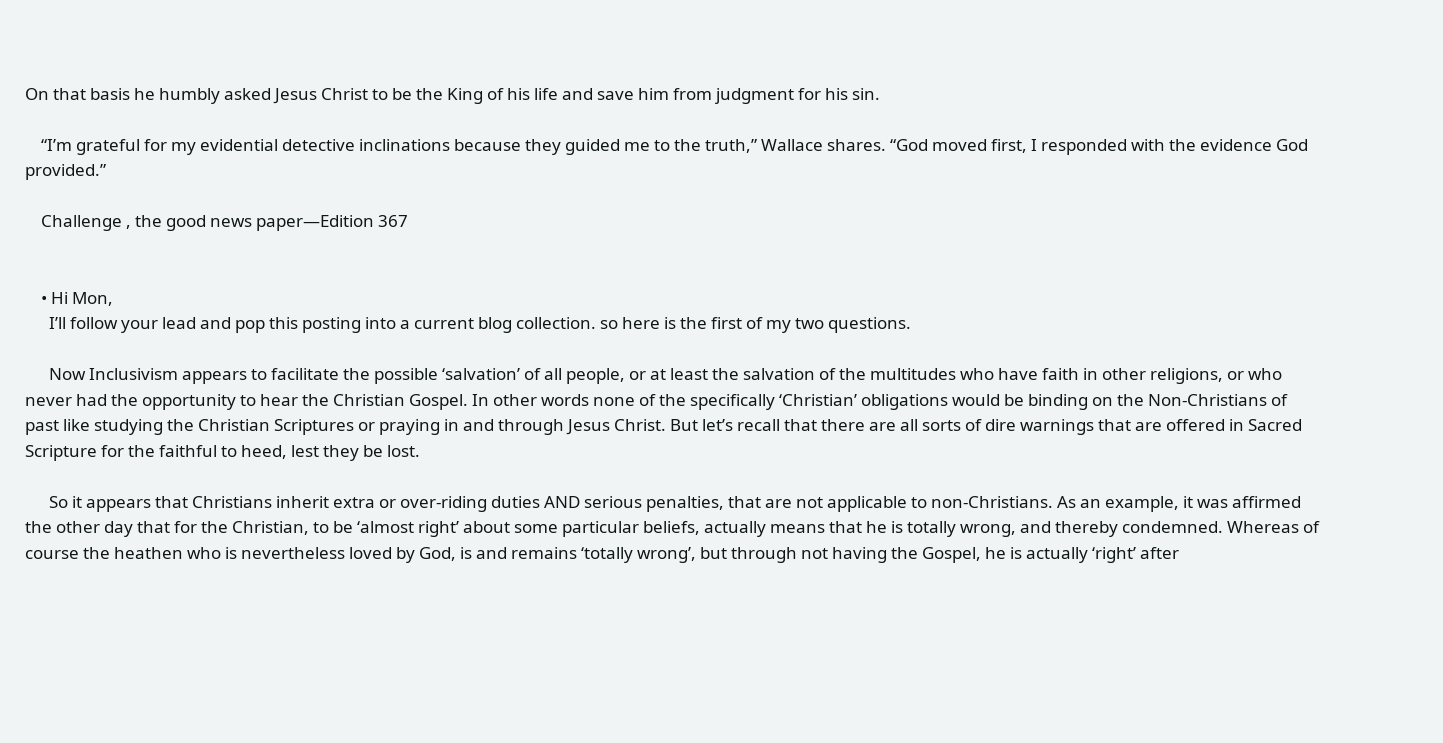On that basis he humbly asked Jesus Christ to be the King of his life and save him from judgment for his sin.

    “I’m grateful for my evidential detective inclinations because they guided me to the truth,” Wallace shares. “God moved first, I responded with the evidence God provided.”

    Challenge , the good news paper—Edition 367


    • Hi Mon,
      I’ll follow your lead and pop this posting into a current blog collection. so here is the first of my two questions.

      Now Inclusivism appears to facilitate the possible ‘salvation’ of all people, or at least the salvation of the multitudes who have faith in other religions, or who never had the opportunity to hear the Christian Gospel. In other words none of the specifically ‘Christian’ obligations would be binding on the Non-Christians of past like studying the Christian Scriptures or praying in and through Jesus Christ. But let’s recall that there are all sorts of dire warnings that are offered in Sacred Scripture for the faithful to heed, lest they be lost.

      So it appears that Christians inherit extra or over-riding duties AND serious penalties, that are not applicable to non-Christians. As an example, it was affirmed the other day that for the Christian, to be ‘almost right’ about some particular beliefs, actually means that he is totally wrong, and thereby condemned. Whereas of course the heathen who is nevertheless loved by God, is and remains ‘totally wrong’, but through not having the Gospel, he is actually ‘right’ after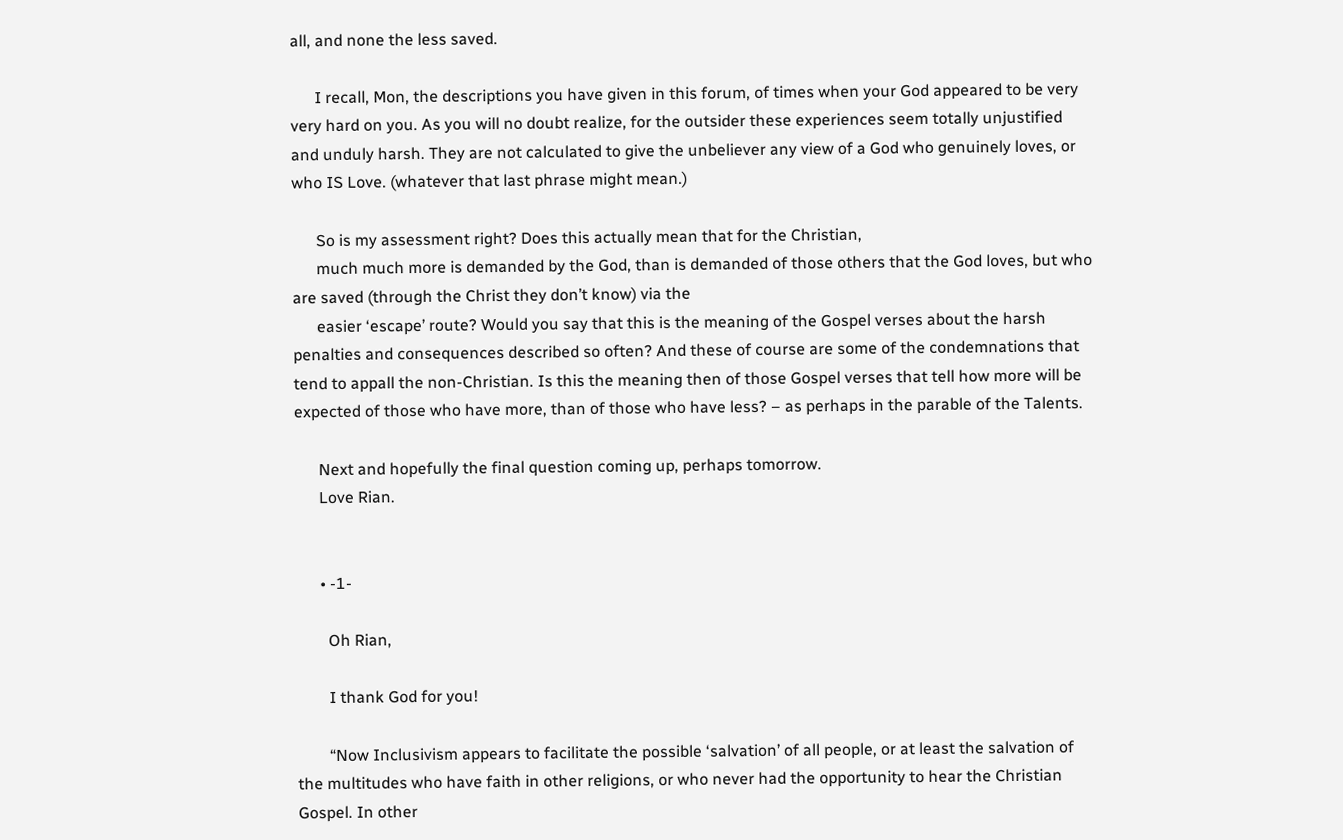all, and none the less saved.

      I recall, Mon, the descriptions you have given in this forum, of times when your God appeared to be very very hard on you. As you will no doubt realize, for the outsider these experiences seem totally unjustified and unduly harsh. They are not calculated to give the unbeliever any view of a God who genuinely loves, or who IS Love. (whatever that last phrase might mean.)

      So is my assessment right? Does this actually mean that for the Christian,
      much much more is demanded by the God, than is demanded of those others that the God loves, but who are saved (through the Christ they don’t know) via the
      easier ‘escape’ route? Would you say that this is the meaning of the Gospel verses about the harsh penalties and consequences described so often? And these of course are some of the condemnations that tend to appall the non-Christian. Is this the meaning then of those Gospel verses that tell how more will be expected of those who have more, than of those who have less? – as perhaps in the parable of the Talents.

      Next and hopefully the final question coming up, perhaps tomorrow.
      Love Rian.


      • -1-

        Oh Rian,

        I thank God for you!

        “Now Inclusivism appears to facilitate the possible ‘salvation’ of all people, or at least the salvation of the multitudes who have faith in other religions, or who never had the opportunity to hear the Christian Gospel. In other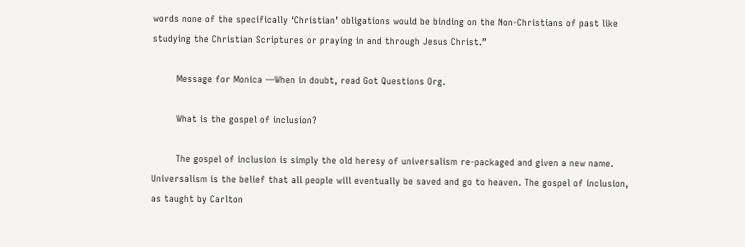words none of the specifically ‘Christian’ obligations would be binding on the Non-Christians of past like studying the Christian Scriptures or praying in and through Jesus Christ.”

        Message for Monica —When in doubt, read Got Questions Org.

        What is the gospel of inclusion?

        The gospel of inclusion is simply the old heresy of universalism re-packaged and given a new name. Universalism is the belief that all people will eventually be saved and go to heaven. The gospel of inclusion, as taught by Carlton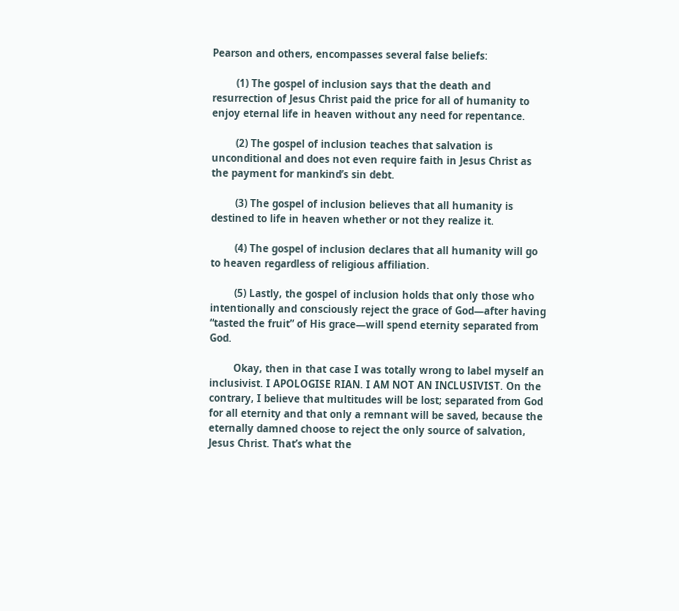Pearson and others, encompasses several false beliefs:

        (1) The gospel of inclusion says that the death and resurrection of Jesus Christ paid the price for all of humanity to enjoy eternal life in heaven without any need for repentance.

        (2) The gospel of inclusion teaches that salvation is unconditional and does not even require faith in Jesus Christ as the payment for mankind’s sin debt.

        (3) The gospel of inclusion believes that all humanity is destined to life in heaven whether or not they realize it.

        (4) The gospel of inclusion declares that all humanity will go to heaven regardless of religious affiliation.

        (5) Lastly, the gospel of inclusion holds that only those who intentionally and consciously reject the grace of God—after having “tasted the fruit” of His grace—will spend eternity separated from God.

        Okay, then in that case I was totally wrong to label myself an inclusivist. I APOLOGISE RIAN. I AM NOT AN INCLUSIVIST. On the contrary, I believe that multitudes will be lost; separated from God for all eternity and that only a remnant will be saved, because the eternally damned choose to reject the only source of salvation, Jesus Christ. That’s what the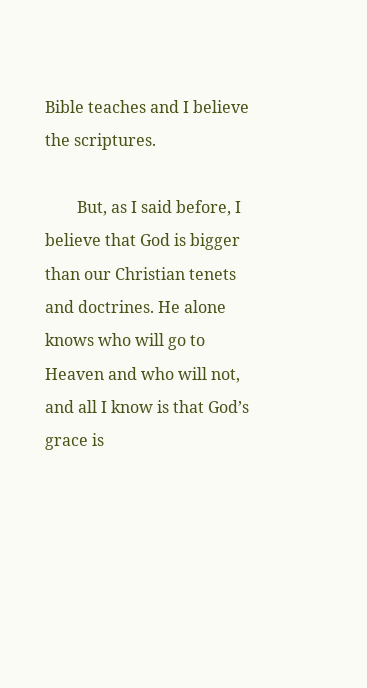Bible teaches and I believe the scriptures.

        But, as I said before, I believe that God is bigger than our Christian tenets and doctrines. He alone knows who will go to Heaven and who will not, and all I know is that God’s grace is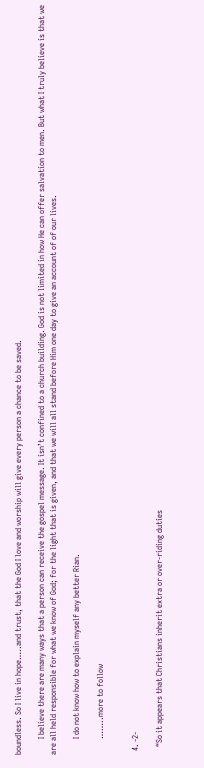boundless. So I live in hope…..and trust, that the God I love and worship will give every person a chance to be saved.

        I believe there are many ways that a person can receive the gospel message. It isn’t confined to a church building. God is not limited in how He can offer salvation to men. But what I truly believe is that we are all held responsible for what we know of God; for the light that is given, and that we will all stand before Him one day to give an account of of our lives.

        I do not know how to explain myself any better Rian.

        ……..more to follow


  4. -2-

    “So it appears that Christians inherit extra or over-riding duties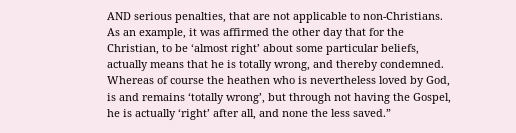AND serious penalties, that are not applicable to non-Christians. As an example, it was affirmed the other day that for the Christian, to be ‘almost right’ about some particular beliefs, actually means that he is totally wrong, and thereby condemned. Whereas of course the heathen who is nevertheless loved by God, is and remains ‘totally wrong’, but through not having the Gospel, he is actually ‘right’ after all, and none the less saved.”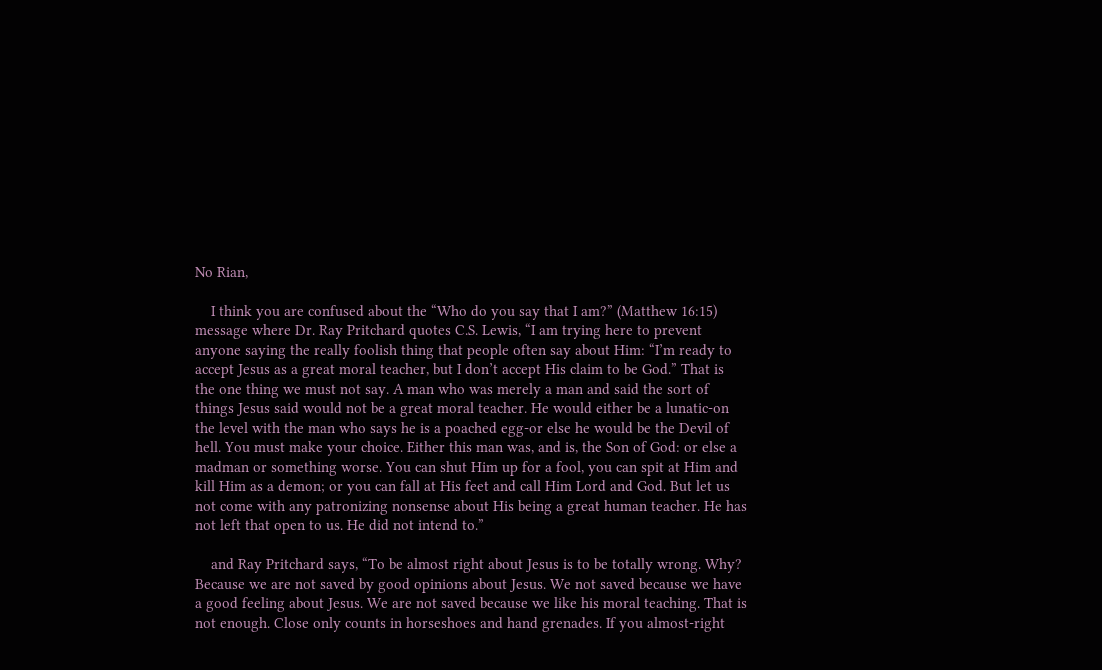No Rian,

    I think you are confused about the “Who do you say that I am?” (Matthew 16:15) message where Dr. Ray Pritchard quotes C.S. Lewis, “I am trying here to prevent anyone saying the really foolish thing that people often say about Him: “I’m ready to accept Jesus as a great moral teacher, but I don’t accept His claim to be God.” That is the one thing we must not say. A man who was merely a man and said the sort of things Jesus said would not be a great moral teacher. He would either be a lunatic-on the level with the man who says he is a poached egg-or else he would be the Devil of hell. You must make your choice. Either this man was, and is, the Son of God: or else a madman or something worse. You can shut Him up for a fool, you can spit at Him and kill Him as a demon; or you can fall at His feet and call Him Lord and God. But let us not come with any patronizing nonsense about His being a great human teacher. He has not left that open to us. He did not intend to.”

    and Ray Pritchard says, “To be almost right about Jesus is to be totally wrong. Why? Because we are not saved by good opinions about Jesus. We not saved because we have a good feeling about Jesus. We are not saved because we like his moral teaching. That is not enough. Close only counts in horseshoes and hand grenades. If you almost-right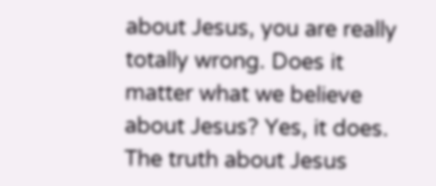about Jesus, you are really totally wrong. Does it matter what we believe about Jesus? Yes, it does. The truth about Jesus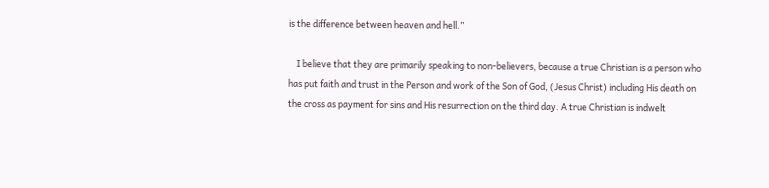is the difference between heaven and hell.”

    I believe that they are primarily speaking to non-believers, because a true Christian is a person who has put faith and trust in the Person and work of the Son of God, (Jesus Christ) including His death on the cross as payment for sins and His resurrection on the third day. A true Christian is indwelt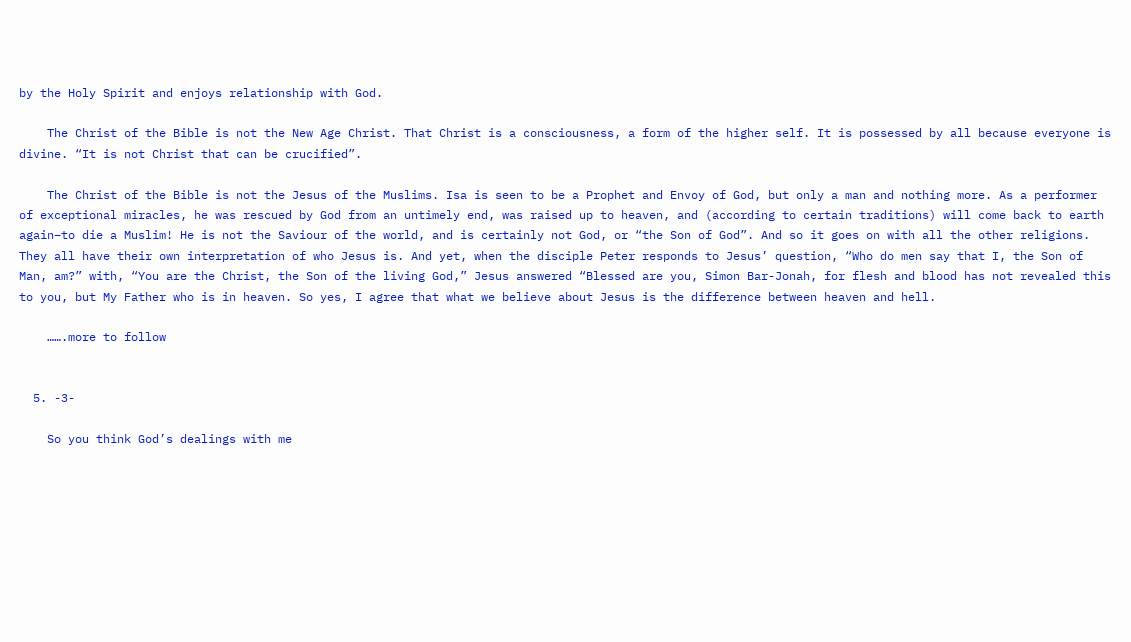by the Holy Spirit and enjoys relationship with God.

    The Christ of the Bible is not the New Age Christ. That Christ is a consciousness, a form of the higher self. It is possessed by all because everyone is divine. “It is not Christ that can be crucified”.

    The Christ of the Bible is not the Jesus of the Muslims. Isa is seen to be a Prophet and Envoy of God, but only a man and nothing more. As a performer of exceptional miracles, he was rescued by God from an untimely end, was raised up to heaven, and (according to certain traditions) will come back to earth again–to die a Muslim! He is not the Saviour of the world, and is certainly not God, or “the Son of God”. And so it goes on with all the other religions. They all have their own interpretation of who Jesus is. And yet, when the disciple Peter responds to Jesus’ question, “Who do men say that I, the Son of Man, am?” with, “You are the Christ, the Son of the living God,” Jesus answered “Blessed are you, Simon Bar-Jonah, for flesh and blood has not revealed this to you, but My Father who is in heaven. So yes, I agree that what we believe about Jesus is the difference between heaven and hell.

    …….more to follow


  5. -3-

    So you think God’s dealings with me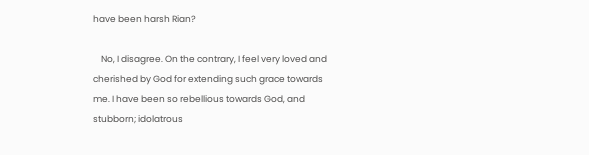have been harsh Rian?

    No, I disagree. On the contrary, I feel very loved and cherished by God for extending such grace towards me. I have been so rebellious towards God, and stubborn; idolatrous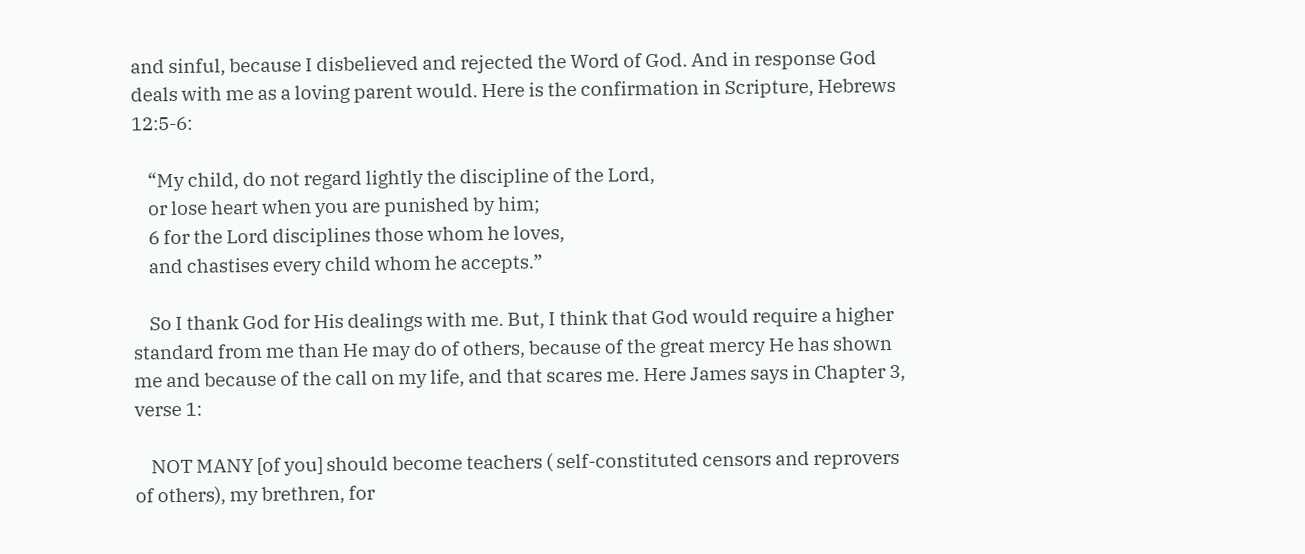and sinful, because I disbelieved and rejected the Word of God. And in response God deals with me as a loving parent would. Here is the confirmation in Scripture, Hebrews 12:5-6:

    “My child, do not regard lightly the discipline of the Lord,
    or lose heart when you are punished by him;
    6 for the Lord disciplines those whom he loves,
    and chastises every child whom he accepts.”

    So I thank God for His dealings with me. But, I think that God would require a higher standard from me than He may do of others, because of the great mercy He has shown me and because of the call on my life, and that scares me. Here James says in Chapter 3, verse 1:

    NOT MANY [of you] should become teachers ( self-constituted censors and reprovers of others), my brethren, for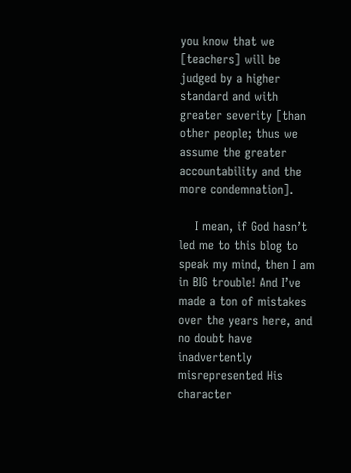you know that we [teachers] will be judged by a higher standard and with greater severity [than other people; thus we assume the greater accountability and the more condemnation].

    I mean, if God hasn’t led me to this blog to speak my mind, then I am in BIG trouble! And I’ve made a ton of mistakes over the years here, and no doubt have inadvertently misrepresented His character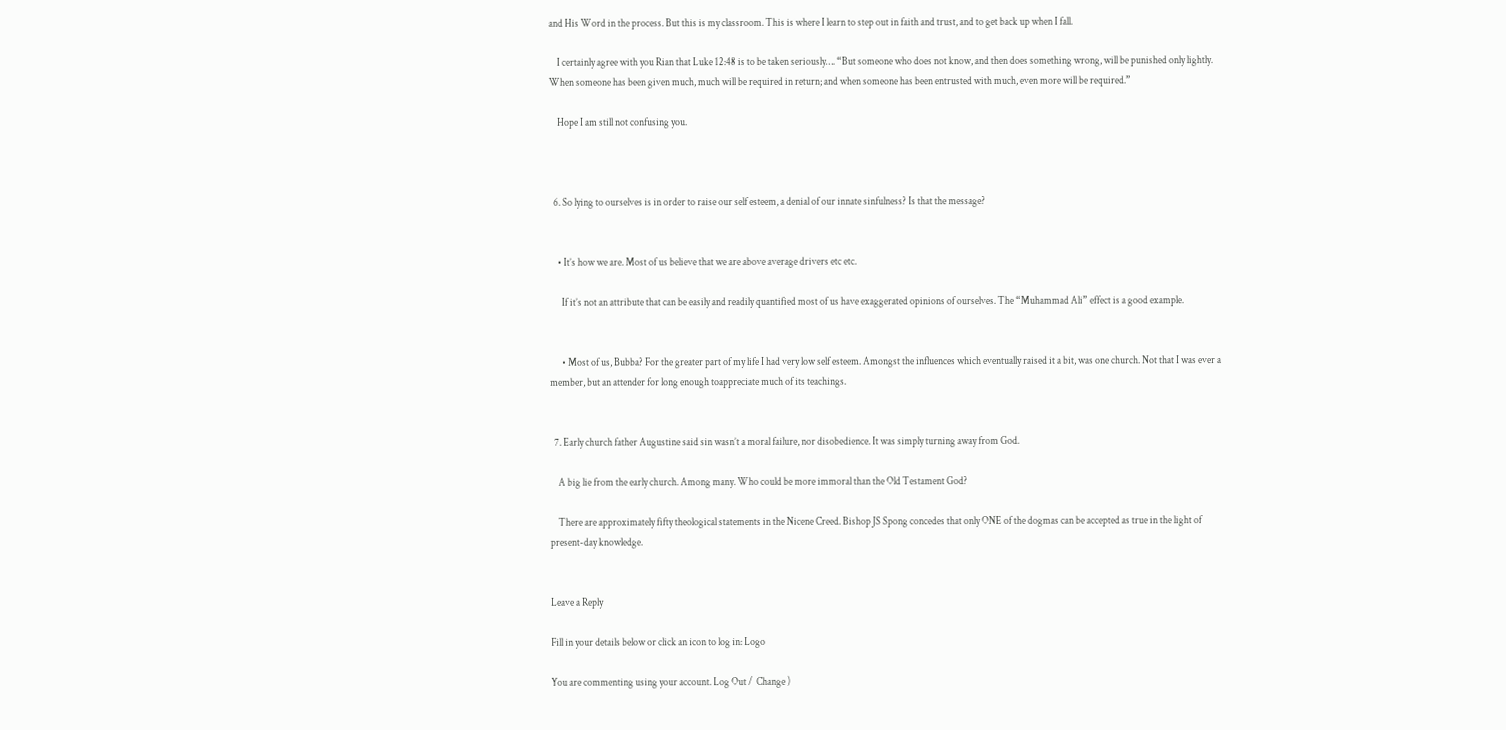and His Word in the process. But this is my classroom. This is where I learn to step out in faith and trust, and to get back up when I fall.

    I certainly agree with you Rian that Luke 12:48 is to be taken seriously…. “But someone who does not know, and then does something wrong, will be punished only lightly. When someone has been given much, much will be required in return; and when someone has been entrusted with much, even more will be required.”

    Hope I am still not confusing you.



  6. So lying to ourselves is in order to raise our self esteem, a denial of our innate sinfulness? Is that the message?


    • It’s how we are. Most of us believe that we are above average drivers etc etc.

      If it’s not an attribute that can be easily and readily quantified most of us have exaggerated opinions of ourselves. The “Muhammad Ali” effect is a good example.


      • Most of us, Bubba? For the greater part of my life I had very low self esteem. Amongst the influences which eventually raised it a bit, was one church. Not that I was ever a member, but an attender for long enough toappreciate much of its teachings.


  7. Early church father Augustine said sin wasn’t a moral failure, nor disobedience. It was simply turning away from God.

    A big lie from the early church. Among many. Who could be more immoral than the Old Testament God?

    There are approximately fifty theological statements in the Nicene Creed. Bishop JS Spong concedes that only ONE of the dogmas can be accepted as true in the light of present-day knowledge.


Leave a Reply

Fill in your details below or click an icon to log in: Logo

You are commenting using your account. Log Out /  Change )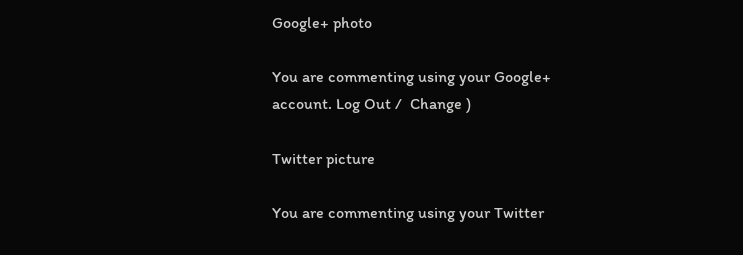Google+ photo

You are commenting using your Google+ account. Log Out /  Change )

Twitter picture

You are commenting using your Twitter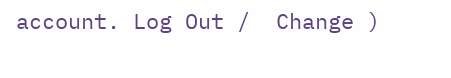account. Log Out /  Change )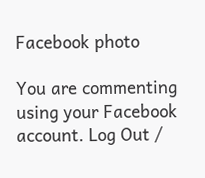Facebook photo

You are commenting using your Facebook account. Log Out /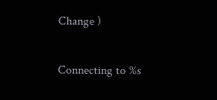Change )


Connecting to %s